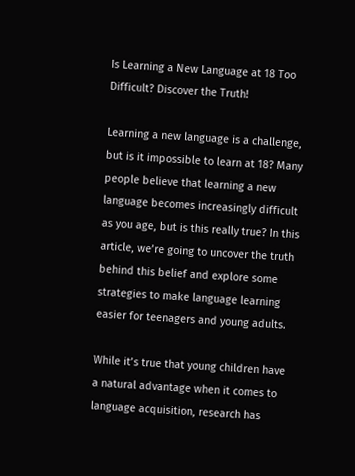Is Learning a New Language at 18 Too Difficult? Discover the Truth!

Learning a new language is a challenge, but is it impossible to learn at 18? Many people believe that learning a new language becomes increasingly difficult as you age, but is this really true? In this article, we’re going to uncover the truth behind this belief and explore some strategies to make language learning easier for teenagers and young adults.

While it’s true that young children have a natural advantage when it comes to language acquisition, research has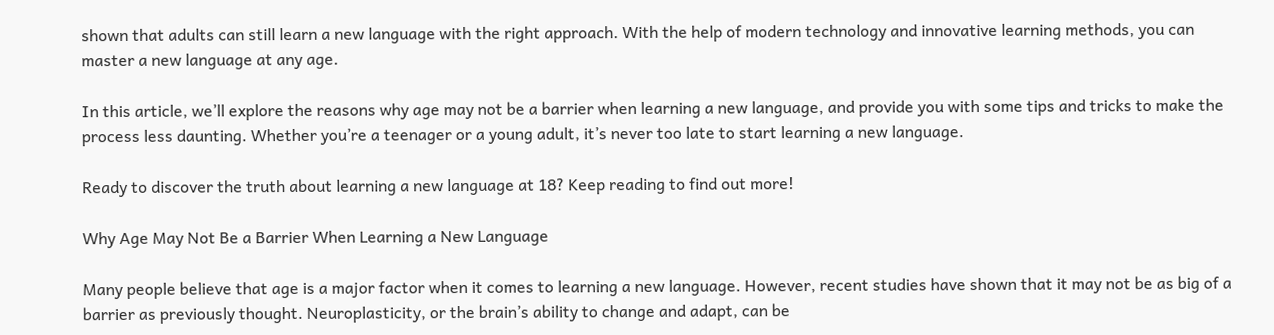shown that adults can still learn a new language with the right approach. With the help of modern technology and innovative learning methods, you can master a new language at any age.

In this article, we’ll explore the reasons why age may not be a barrier when learning a new language, and provide you with some tips and tricks to make the process less daunting. Whether you’re a teenager or a young adult, it’s never too late to start learning a new language.

Ready to discover the truth about learning a new language at 18? Keep reading to find out more!

Why Age May Not Be a Barrier When Learning a New Language

Many people believe that age is a major factor when it comes to learning a new language. However, recent studies have shown that it may not be as big of a barrier as previously thought. Neuroplasticity, or the brain’s ability to change and adapt, can be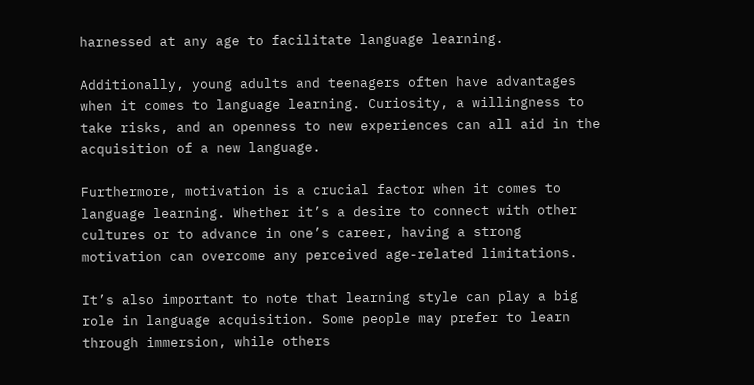harnessed at any age to facilitate language learning.

Additionally, young adults and teenagers often have advantages when it comes to language learning. Curiosity, a willingness to take risks, and an openness to new experiences can all aid in the acquisition of a new language.

Furthermore, motivation is a crucial factor when it comes to language learning. Whether it’s a desire to connect with other cultures or to advance in one’s career, having a strong motivation can overcome any perceived age-related limitations.

It’s also important to note that learning style can play a big role in language acquisition. Some people may prefer to learn through immersion, while others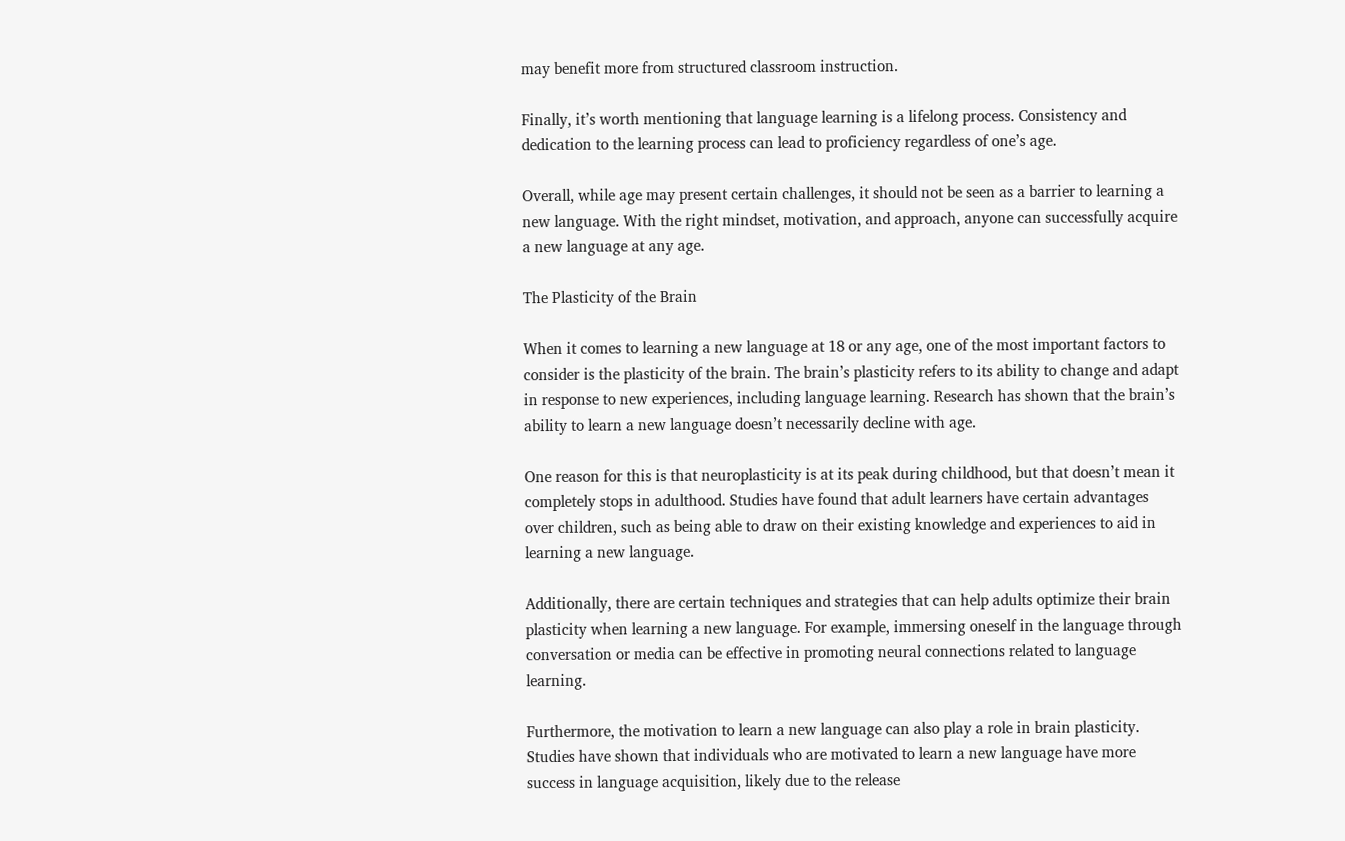may benefit more from structured classroom instruction.

Finally, it’s worth mentioning that language learning is a lifelong process. Consistency and dedication to the learning process can lead to proficiency regardless of one’s age.

Overall, while age may present certain challenges, it should not be seen as a barrier to learning a new language. With the right mindset, motivation, and approach, anyone can successfully acquire a new language at any age.

The Plasticity of the Brain

When it comes to learning a new language at 18 or any age, one of the most important factors to consider is the plasticity of the brain. The brain’s plasticity refers to its ability to change and adapt in response to new experiences, including language learning. Research has shown that the brain’s ability to learn a new language doesn’t necessarily decline with age.

One reason for this is that neuroplasticity is at its peak during childhood, but that doesn’t mean it completely stops in adulthood. Studies have found that adult learners have certain advantages over children, such as being able to draw on their existing knowledge and experiences to aid in learning a new language.

Additionally, there are certain techniques and strategies that can help adults optimize their brain plasticity when learning a new language. For example, immersing oneself in the language through conversation or media can be effective in promoting neural connections related to language learning.

Furthermore, the motivation to learn a new language can also play a role in brain plasticity. Studies have shown that individuals who are motivated to learn a new language have more success in language acquisition, likely due to the release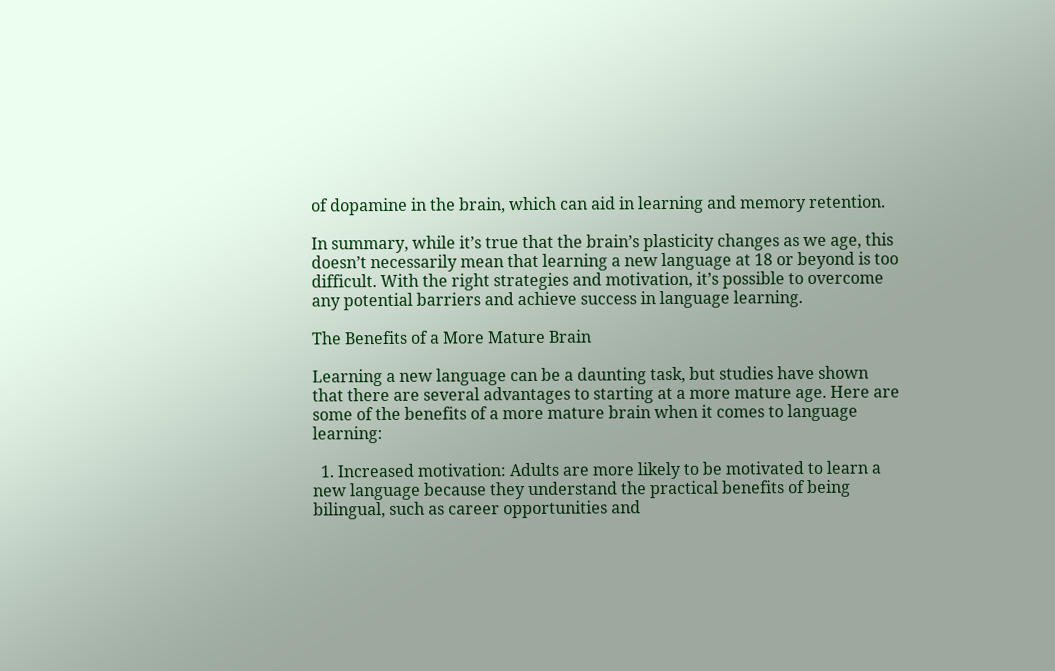of dopamine in the brain, which can aid in learning and memory retention.

In summary, while it’s true that the brain’s plasticity changes as we age, this doesn’t necessarily mean that learning a new language at 18 or beyond is too difficult. With the right strategies and motivation, it’s possible to overcome any potential barriers and achieve success in language learning.

The Benefits of a More Mature Brain

Learning a new language can be a daunting task, but studies have shown that there are several advantages to starting at a more mature age. Here are some of the benefits of a more mature brain when it comes to language learning:

  1. Increased motivation: Adults are more likely to be motivated to learn a new language because they understand the practical benefits of being bilingual, such as career opportunities and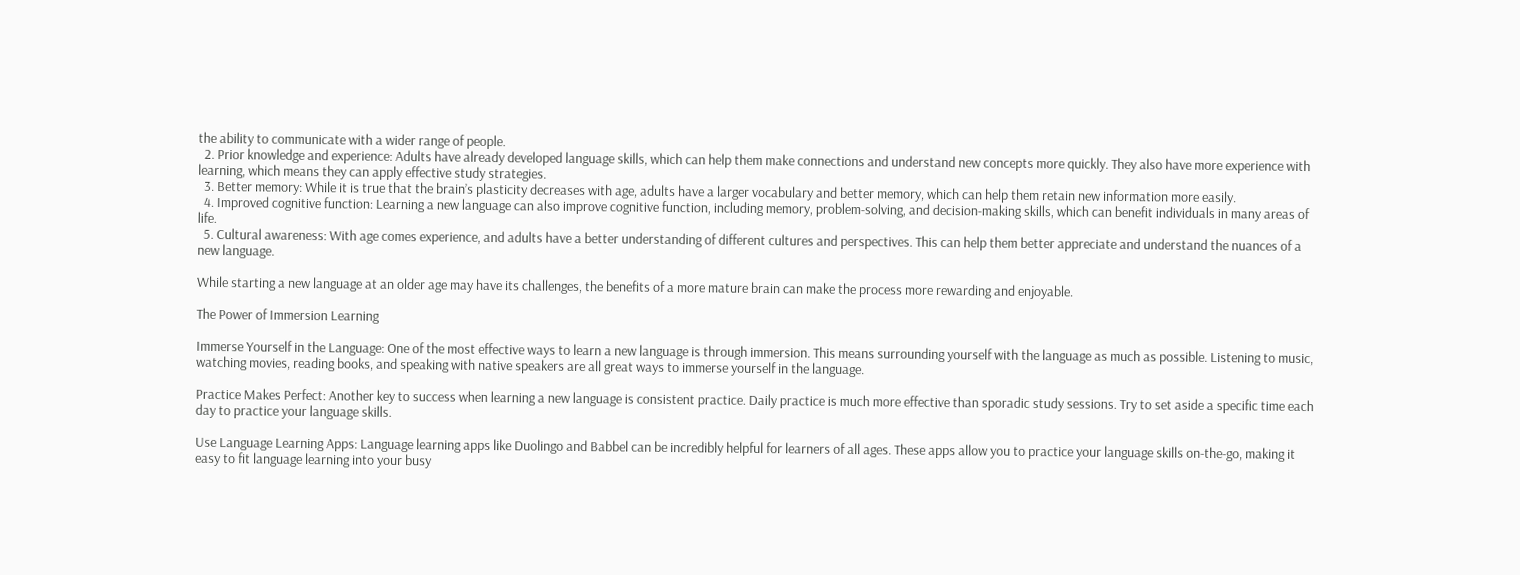the ability to communicate with a wider range of people.
  2. Prior knowledge and experience: Adults have already developed language skills, which can help them make connections and understand new concepts more quickly. They also have more experience with learning, which means they can apply effective study strategies.
  3. Better memory: While it is true that the brain’s plasticity decreases with age, adults have a larger vocabulary and better memory, which can help them retain new information more easily.
  4. Improved cognitive function: Learning a new language can also improve cognitive function, including memory, problem-solving, and decision-making skills, which can benefit individuals in many areas of life.
  5. Cultural awareness: With age comes experience, and adults have a better understanding of different cultures and perspectives. This can help them better appreciate and understand the nuances of a new language.

While starting a new language at an older age may have its challenges, the benefits of a more mature brain can make the process more rewarding and enjoyable.

The Power of Immersion Learning

Immerse Yourself in the Language: One of the most effective ways to learn a new language is through immersion. This means surrounding yourself with the language as much as possible. Listening to music, watching movies, reading books, and speaking with native speakers are all great ways to immerse yourself in the language.

Practice Makes Perfect: Another key to success when learning a new language is consistent practice. Daily practice is much more effective than sporadic study sessions. Try to set aside a specific time each day to practice your language skills.

Use Language Learning Apps: Language learning apps like Duolingo and Babbel can be incredibly helpful for learners of all ages. These apps allow you to practice your language skills on-the-go, making it easy to fit language learning into your busy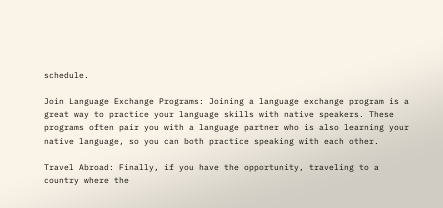schedule.

Join Language Exchange Programs: Joining a language exchange program is a great way to practice your language skills with native speakers. These programs often pair you with a language partner who is also learning your native language, so you can both practice speaking with each other.

Travel Abroad: Finally, if you have the opportunity, traveling to a country where the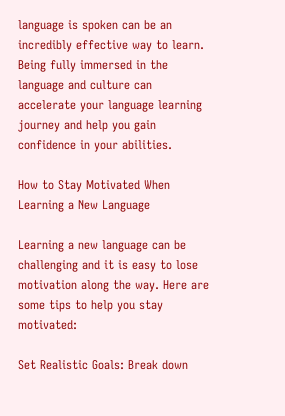language is spoken can be an incredibly effective way to learn. Being fully immersed in the language and culture can accelerate your language learning journey and help you gain confidence in your abilities.

How to Stay Motivated When Learning a New Language

Learning a new language can be challenging and it is easy to lose motivation along the way. Here are some tips to help you stay motivated:

Set Realistic Goals: Break down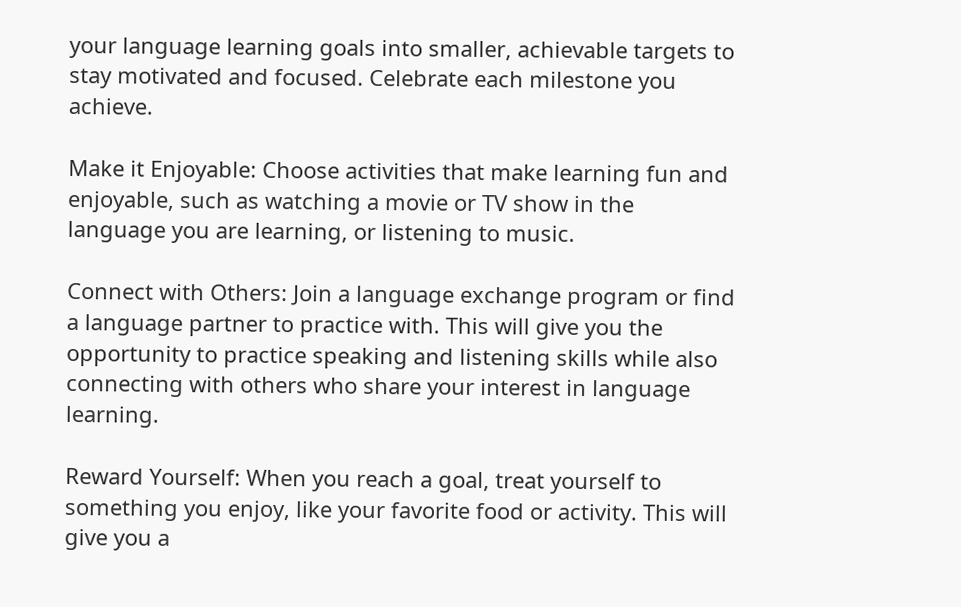your language learning goals into smaller, achievable targets to stay motivated and focused. Celebrate each milestone you achieve.

Make it Enjoyable: Choose activities that make learning fun and enjoyable, such as watching a movie or TV show in the language you are learning, or listening to music.

Connect with Others: Join a language exchange program or find a language partner to practice with. This will give you the opportunity to practice speaking and listening skills while also connecting with others who share your interest in language learning.

Reward Yourself: When you reach a goal, treat yourself to something you enjoy, like your favorite food or activity. This will give you a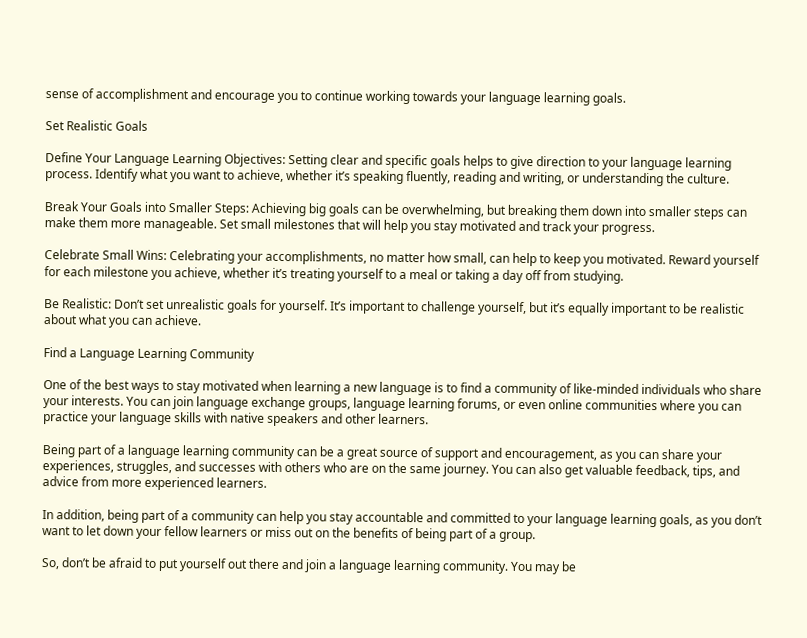sense of accomplishment and encourage you to continue working towards your language learning goals.

Set Realistic Goals

Define Your Language Learning Objectives: Setting clear and specific goals helps to give direction to your language learning process. Identify what you want to achieve, whether it’s speaking fluently, reading and writing, or understanding the culture.

Break Your Goals into Smaller Steps: Achieving big goals can be overwhelming, but breaking them down into smaller steps can make them more manageable. Set small milestones that will help you stay motivated and track your progress.

Celebrate Small Wins: Celebrating your accomplishments, no matter how small, can help to keep you motivated. Reward yourself for each milestone you achieve, whether it’s treating yourself to a meal or taking a day off from studying.

Be Realistic: Don’t set unrealistic goals for yourself. It’s important to challenge yourself, but it’s equally important to be realistic about what you can achieve.

Find a Language Learning Community

One of the best ways to stay motivated when learning a new language is to find a community of like-minded individuals who share your interests. You can join language exchange groups, language learning forums, or even online communities where you can practice your language skills with native speakers and other learners.

Being part of a language learning community can be a great source of support and encouragement, as you can share your experiences, struggles, and successes with others who are on the same journey. You can also get valuable feedback, tips, and advice from more experienced learners.

In addition, being part of a community can help you stay accountable and committed to your language learning goals, as you don’t want to let down your fellow learners or miss out on the benefits of being part of a group.

So, don’t be afraid to put yourself out there and join a language learning community. You may be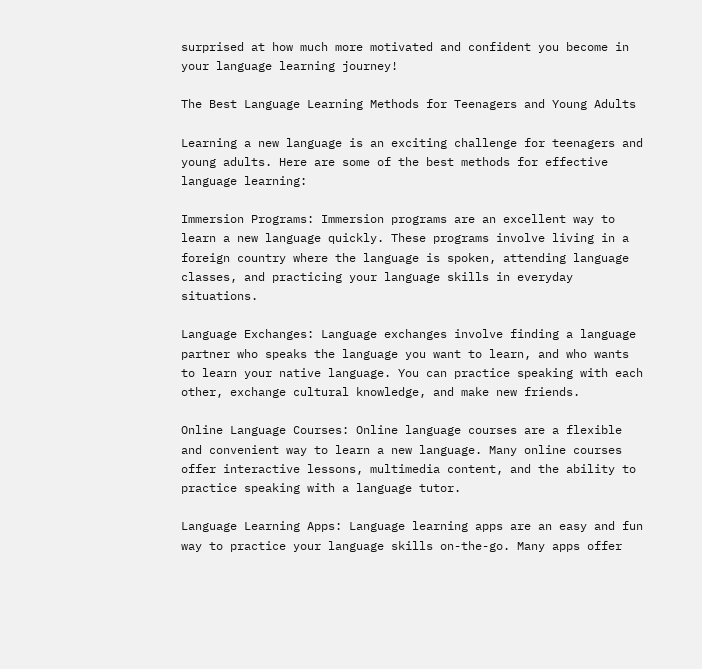surprised at how much more motivated and confident you become in your language learning journey!

The Best Language Learning Methods for Teenagers and Young Adults

Learning a new language is an exciting challenge for teenagers and young adults. Here are some of the best methods for effective language learning:

Immersion Programs: Immersion programs are an excellent way to learn a new language quickly. These programs involve living in a foreign country where the language is spoken, attending language classes, and practicing your language skills in everyday situations.

Language Exchanges: Language exchanges involve finding a language partner who speaks the language you want to learn, and who wants to learn your native language. You can practice speaking with each other, exchange cultural knowledge, and make new friends.

Online Language Courses: Online language courses are a flexible and convenient way to learn a new language. Many online courses offer interactive lessons, multimedia content, and the ability to practice speaking with a language tutor.

Language Learning Apps: Language learning apps are an easy and fun way to practice your language skills on-the-go. Many apps offer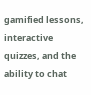gamified lessons, interactive quizzes, and the ability to chat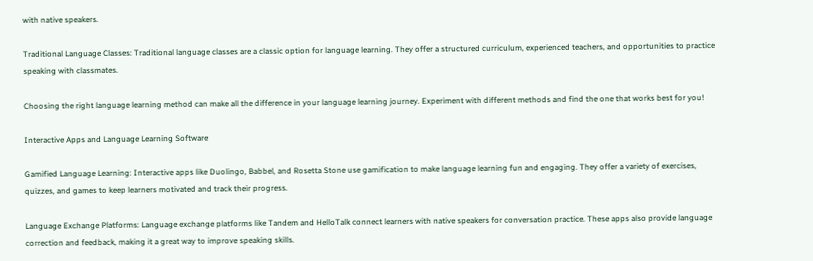with native speakers.

Traditional Language Classes: Traditional language classes are a classic option for language learning. They offer a structured curriculum, experienced teachers, and opportunities to practice speaking with classmates.

Choosing the right language learning method can make all the difference in your language learning journey. Experiment with different methods and find the one that works best for you!

Interactive Apps and Language Learning Software

Gamified Language Learning: Interactive apps like Duolingo, Babbel, and Rosetta Stone use gamification to make language learning fun and engaging. They offer a variety of exercises, quizzes, and games to keep learners motivated and track their progress.

Language Exchange Platforms: Language exchange platforms like Tandem and HelloTalk connect learners with native speakers for conversation practice. These apps also provide language correction and feedback, making it a great way to improve speaking skills.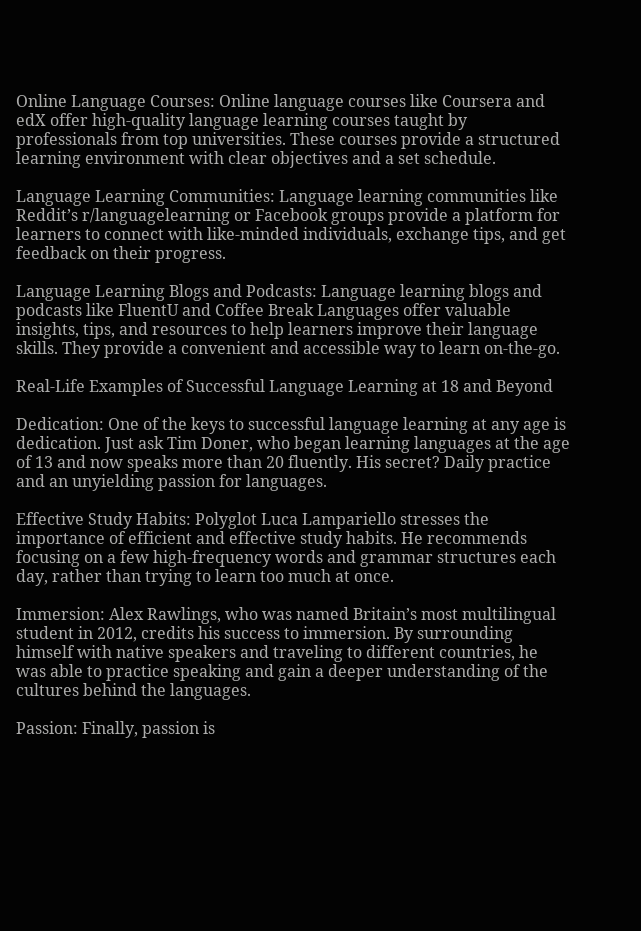Online Language Courses: Online language courses like Coursera and edX offer high-quality language learning courses taught by professionals from top universities. These courses provide a structured learning environment with clear objectives and a set schedule.

Language Learning Communities: Language learning communities like Reddit’s r/languagelearning or Facebook groups provide a platform for learners to connect with like-minded individuals, exchange tips, and get feedback on their progress.

Language Learning Blogs and Podcasts: Language learning blogs and podcasts like FluentU and Coffee Break Languages offer valuable insights, tips, and resources to help learners improve their language skills. They provide a convenient and accessible way to learn on-the-go.

Real-Life Examples of Successful Language Learning at 18 and Beyond

Dedication: One of the keys to successful language learning at any age is dedication. Just ask Tim Doner, who began learning languages at the age of 13 and now speaks more than 20 fluently. His secret? Daily practice and an unyielding passion for languages.

Effective Study Habits: Polyglot Luca Lampariello stresses the importance of efficient and effective study habits. He recommends focusing on a few high-frequency words and grammar structures each day, rather than trying to learn too much at once.

Immersion: Alex Rawlings, who was named Britain’s most multilingual student in 2012, credits his success to immersion. By surrounding himself with native speakers and traveling to different countries, he was able to practice speaking and gain a deeper understanding of the cultures behind the languages.

Passion: Finally, passion is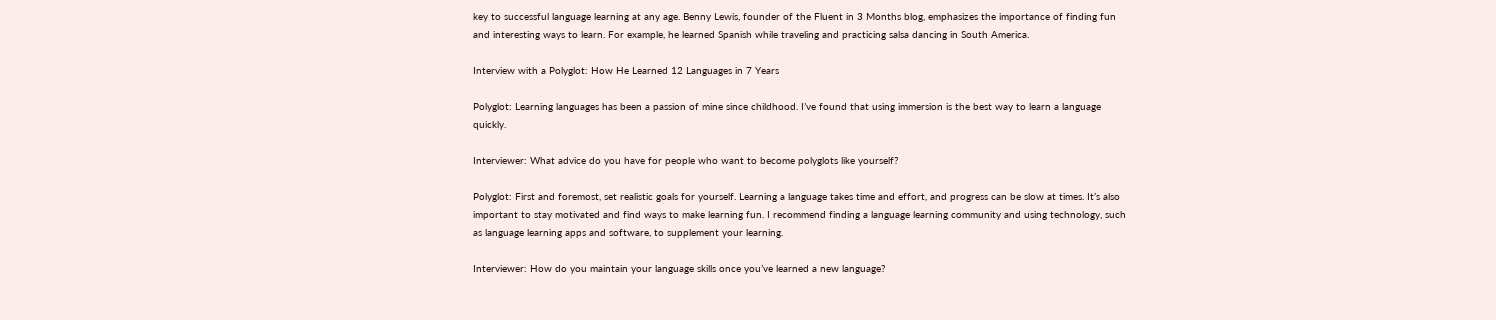key to successful language learning at any age. Benny Lewis, founder of the Fluent in 3 Months blog, emphasizes the importance of finding fun and interesting ways to learn. For example, he learned Spanish while traveling and practicing salsa dancing in South America.

Interview with a Polyglot: How He Learned 12 Languages in 7 Years

Polyglot: Learning languages has been a passion of mine since childhood. I’ve found that using immersion is the best way to learn a language quickly.

Interviewer: What advice do you have for people who want to become polyglots like yourself?

Polyglot: First and foremost, set realistic goals for yourself. Learning a language takes time and effort, and progress can be slow at times. It’s also important to stay motivated and find ways to make learning fun. I recommend finding a language learning community and using technology, such as language learning apps and software, to supplement your learning.

Interviewer: How do you maintain your language skills once you’ve learned a new language?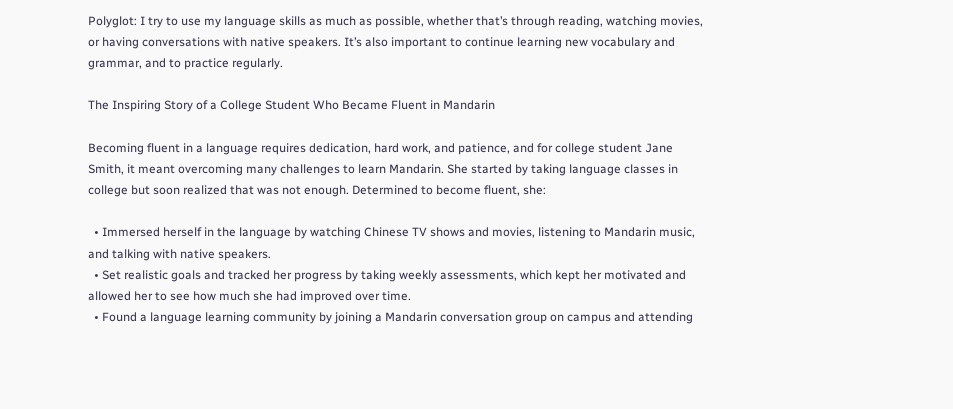Polyglot: I try to use my language skills as much as possible, whether that’s through reading, watching movies, or having conversations with native speakers. It’s also important to continue learning new vocabulary and grammar, and to practice regularly.

The Inspiring Story of a College Student Who Became Fluent in Mandarin

Becoming fluent in a language requires dedication, hard work, and patience, and for college student Jane Smith, it meant overcoming many challenges to learn Mandarin. She started by taking language classes in college but soon realized that was not enough. Determined to become fluent, she:

  • Immersed herself in the language by watching Chinese TV shows and movies, listening to Mandarin music, and talking with native speakers.
  • Set realistic goals and tracked her progress by taking weekly assessments, which kept her motivated and allowed her to see how much she had improved over time.
  • Found a language learning community by joining a Mandarin conversation group on campus and attending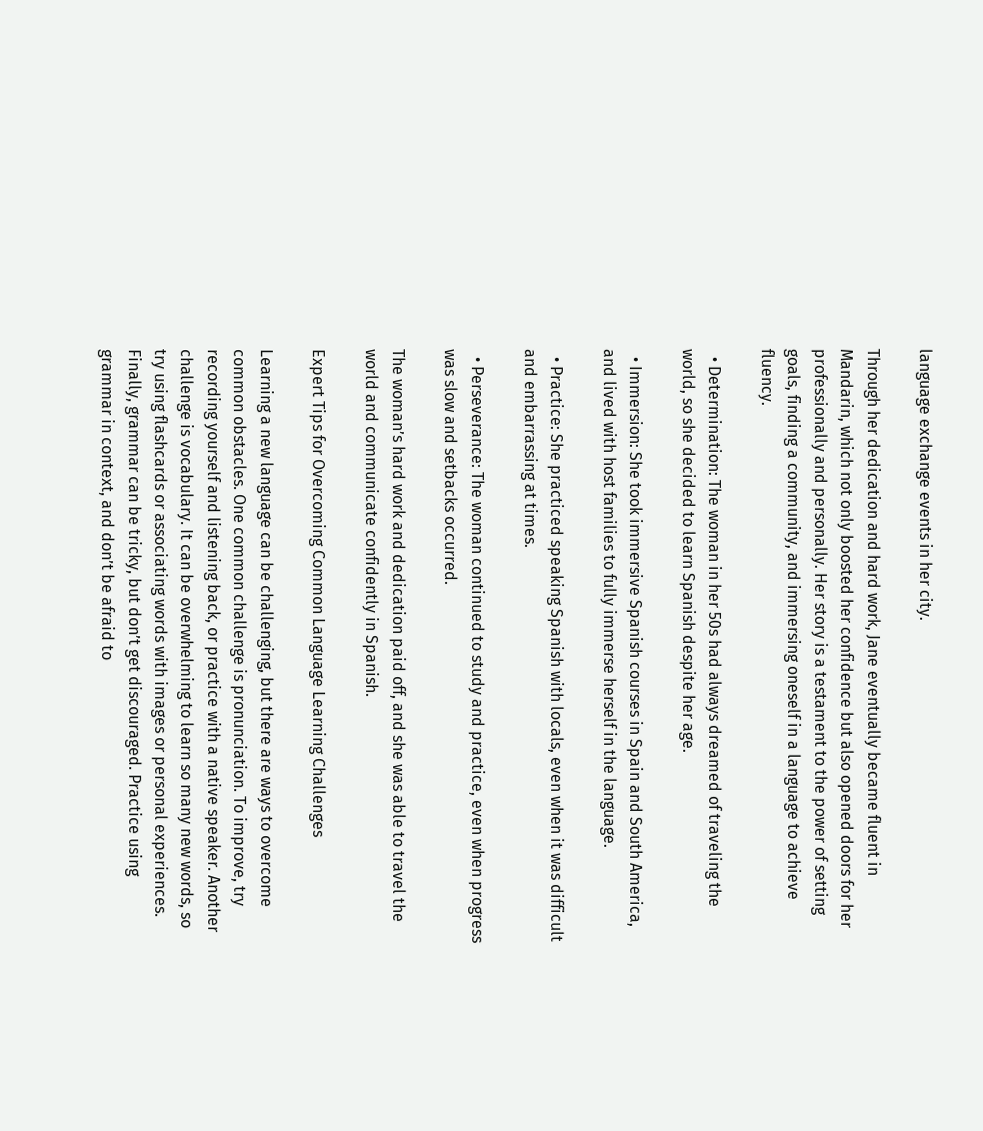language exchange events in her city.

Through her dedication and hard work, Jane eventually became fluent in Mandarin, which not only boosted her confidence but also opened doors for her professionally and personally. Her story is a testament to the power of setting goals, finding a community, and immersing oneself in a language to achieve fluency.

  • Determination: The woman in her 50s had always dreamed of traveling the world, so she decided to learn Spanish despite her age.

  • Immersion: She took immersive Spanish courses in Spain and South America, and lived with host families to fully immerse herself in the language.

  • Practice: She practiced speaking Spanish with locals, even when it was difficult and embarrassing at times.

  • Perseverance: The woman continued to study and practice, even when progress was slow and setbacks occurred.

The woman’s hard work and dedication paid off, and she was able to travel the world and communicate confidently in Spanish.

Expert Tips for Overcoming Common Language Learning Challenges

Learning a new language can be challenging, but there are ways to overcome common obstacles. One common challenge is pronunciation. To improve, try recording yourself and listening back, or practice with a native speaker. Another challenge is vocabulary. It can be overwhelming to learn so many new words, so try using flashcards or associating words with images or personal experiences. Finally, grammar can be tricky, but don’t get discouraged. Practice using grammar in context, and don’t be afraid to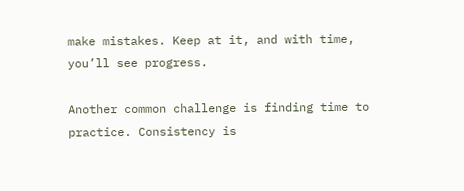make mistakes. Keep at it, and with time, you’ll see progress.

Another common challenge is finding time to practice. Consistency is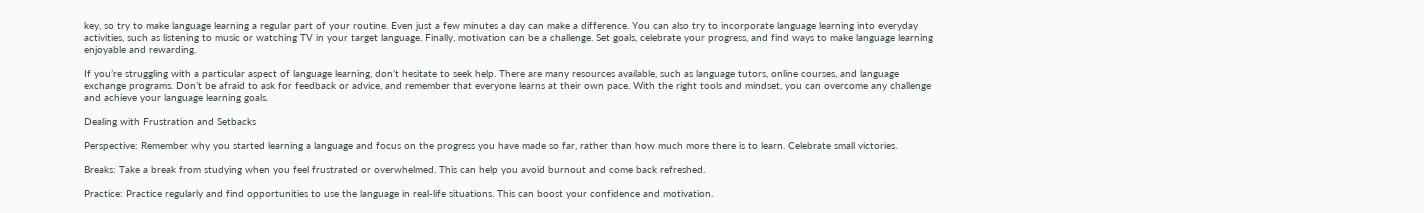key, so try to make language learning a regular part of your routine. Even just a few minutes a day can make a difference. You can also try to incorporate language learning into everyday activities, such as listening to music or watching TV in your target language. Finally, motivation can be a challenge. Set goals, celebrate your progress, and find ways to make language learning enjoyable and rewarding.

If you’re struggling with a particular aspect of language learning, don’t hesitate to seek help. There are many resources available, such as language tutors, online courses, and language exchange programs. Don’t be afraid to ask for feedback or advice, and remember that everyone learns at their own pace. With the right tools and mindset, you can overcome any challenge and achieve your language learning goals.

Dealing with Frustration and Setbacks

Perspective: Remember why you started learning a language and focus on the progress you have made so far, rather than how much more there is to learn. Celebrate small victories.

Breaks: Take a break from studying when you feel frustrated or overwhelmed. This can help you avoid burnout and come back refreshed.

Practice: Practice regularly and find opportunities to use the language in real-life situations. This can boost your confidence and motivation.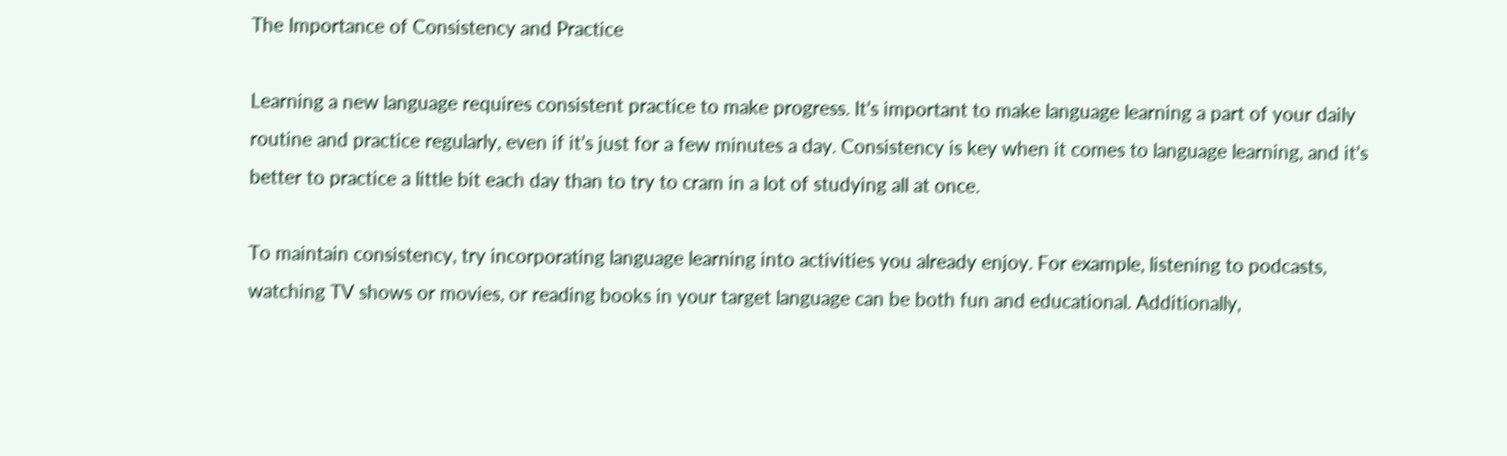The Importance of Consistency and Practice

Learning a new language requires consistent practice to make progress. It’s important to make language learning a part of your daily routine and practice regularly, even if it’s just for a few minutes a day. Consistency is key when it comes to language learning, and it’s better to practice a little bit each day than to try to cram in a lot of studying all at once.

To maintain consistency, try incorporating language learning into activities you already enjoy. For example, listening to podcasts, watching TV shows or movies, or reading books in your target language can be both fun and educational. Additionally,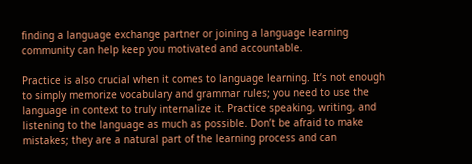finding a language exchange partner or joining a language learning community can help keep you motivated and accountable.

Practice is also crucial when it comes to language learning. It’s not enough to simply memorize vocabulary and grammar rules; you need to use the language in context to truly internalize it. Practice speaking, writing, and listening to the language as much as possible. Don’t be afraid to make mistakes; they are a natural part of the learning process and can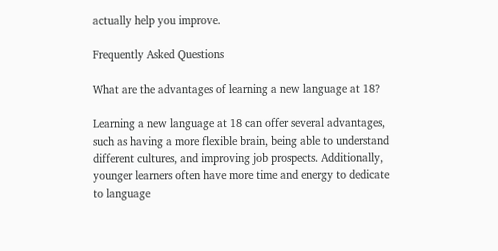actually help you improve.

Frequently Asked Questions

What are the advantages of learning a new language at 18?

Learning a new language at 18 can offer several advantages, such as having a more flexible brain, being able to understand different cultures, and improving job prospects. Additionally, younger learners often have more time and energy to dedicate to language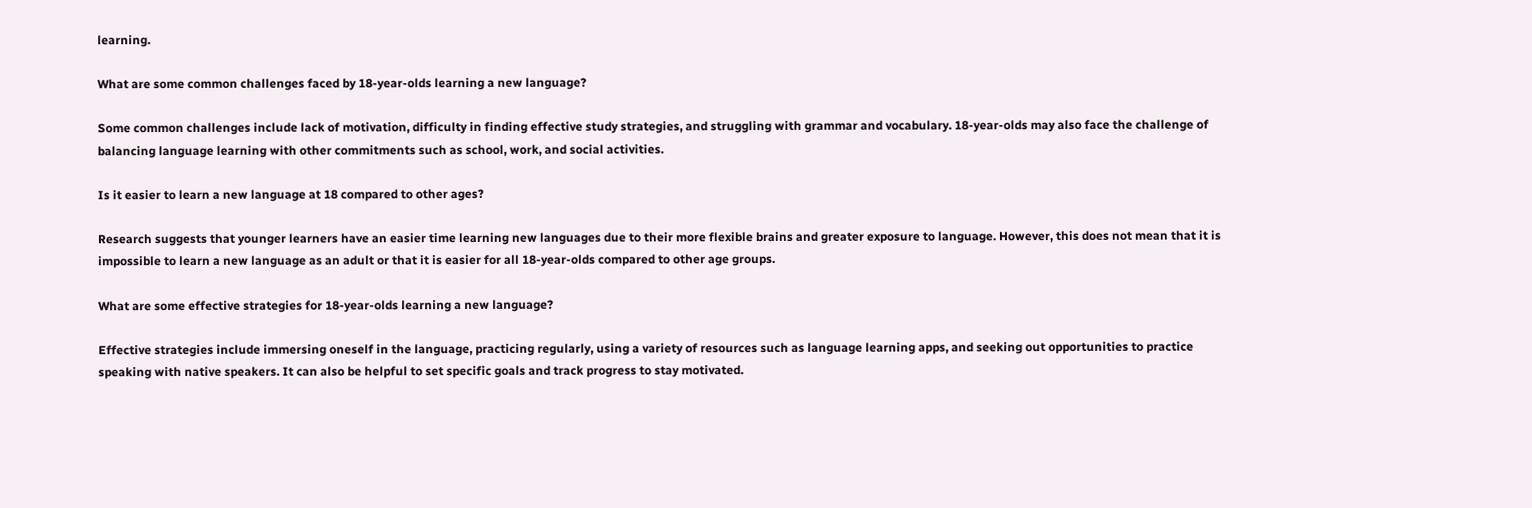learning.

What are some common challenges faced by 18-year-olds learning a new language?

Some common challenges include lack of motivation, difficulty in finding effective study strategies, and struggling with grammar and vocabulary. 18-year-olds may also face the challenge of balancing language learning with other commitments such as school, work, and social activities.

Is it easier to learn a new language at 18 compared to other ages?

Research suggests that younger learners have an easier time learning new languages due to their more flexible brains and greater exposure to language. However, this does not mean that it is impossible to learn a new language as an adult or that it is easier for all 18-year-olds compared to other age groups.

What are some effective strategies for 18-year-olds learning a new language?

Effective strategies include immersing oneself in the language, practicing regularly, using a variety of resources such as language learning apps, and seeking out opportunities to practice speaking with native speakers. It can also be helpful to set specific goals and track progress to stay motivated.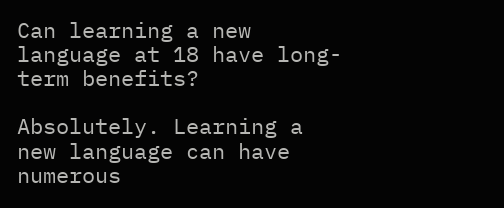Can learning a new language at 18 have long-term benefits?

Absolutely. Learning a new language can have numerous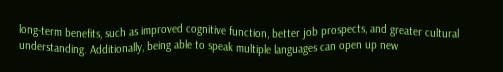long-term benefits, such as improved cognitive function, better job prospects, and greater cultural understanding. Additionally, being able to speak multiple languages can open up new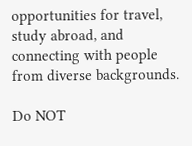opportunities for travel, study abroad, and connecting with people from diverse backgrounds.

Do NOT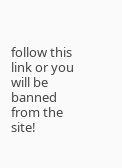follow this link or you will be banned from the site!